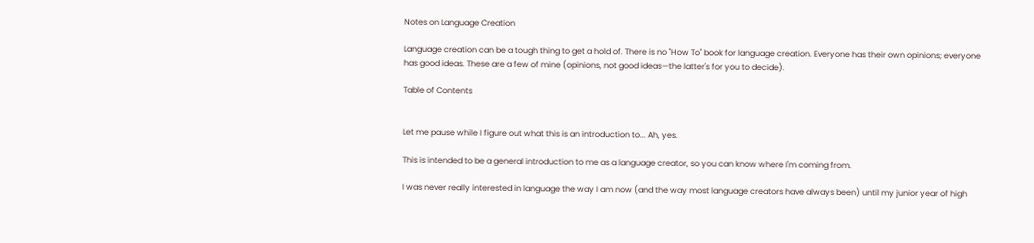Notes on Language Creation

Language creation can be a tough thing to get a hold of. There is no "How To" book for language creation. Everyone has their own opinions; everyone has good ideas. These are a few of mine (opinions, not good ideas—the latter's for you to decide).

Table of Contents


Let me pause while I figure out what this is an introduction to... Ah, yes.

This is intended to be a general introduction to me as a language creator, so you can know where I'm coming from.

I was never really interested in language the way I am now (and the way most language creators have always been) until my junior year of high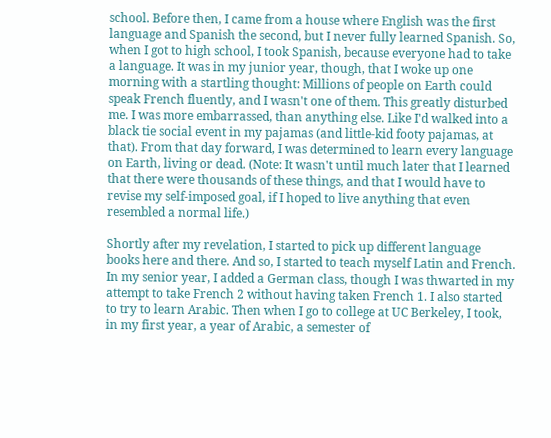school. Before then, I came from a house where English was the first language and Spanish the second, but I never fully learned Spanish. So, when I got to high school, I took Spanish, because everyone had to take a language. It was in my junior year, though, that I woke up one morning with a startling thought: Millions of people on Earth could speak French fluently, and I wasn't one of them. This greatly disturbed me. I was more embarrassed, than anything else. Like I'd walked into a black tie social event in my pajamas (and little-kid footy pajamas, at that). From that day forward, I was determined to learn every language on Earth, living or dead. (Note: It wasn't until much later that I learned that there were thousands of these things, and that I would have to revise my self-imposed goal, if I hoped to live anything that even resembled a normal life.)

Shortly after my revelation, I started to pick up different language books here and there. And so, I started to teach myself Latin and French. In my senior year, I added a German class, though I was thwarted in my attempt to take French 2 without having taken French 1. I also started to try to learn Arabic. Then when I go to college at UC Berkeley, I took, in my first year, a year of Arabic, a semester of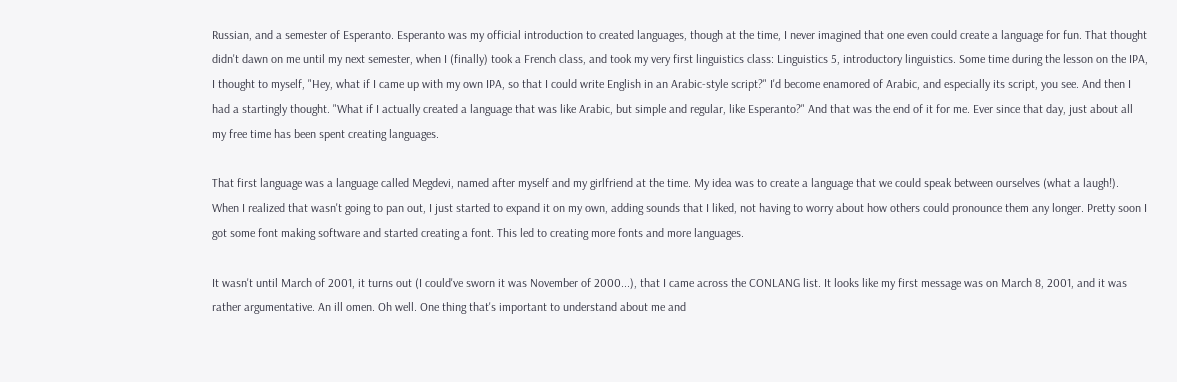Russian, and a semester of Esperanto. Esperanto was my official introduction to created languages, though at the time, I never imagined that one even could create a language for fun. That thought didn't dawn on me until my next semester, when I (finally) took a French class, and took my very first linguistics class: Linguistics 5, introductory linguistics. Some time during the lesson on the IPA, I thought to myself, "Hey, what if I came up with my own IPA, so that I could write English in an Arabic-style script?" I'd become enamored of Arabic, and especially its script, you see. And then I had a startingly thought. "What if I actually created a language that was like Arabic, but simple and regular, like Esperanto?" And that was the end of it for me. Ever since that day, just about all my free time has been spent creating languages.

That first language was a language called Megdevi, named after myself and my girlfriend at the time. My idea was to create a language that we could speak between ourselves (what a laugh!). When I realized that wasn't going to pan out, I just started to expand it on my own, adding sounds that I liked, not having to worry about how others could pronounce them any longer. Pretty soon I got some font making software and started creating a font. This led to creating more fonts and more languages.

It wasn't until March of 2001, it turns out (I could've sworn it was November of 2000...), that I came across the CONLANG list. It looks like my first message was on March 8, 2001, and it was rather argumentative. An ill omen. Oh well. One thing that's important to understand about me and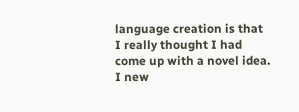language creation is that I really thought I had come up with a novel idea. I new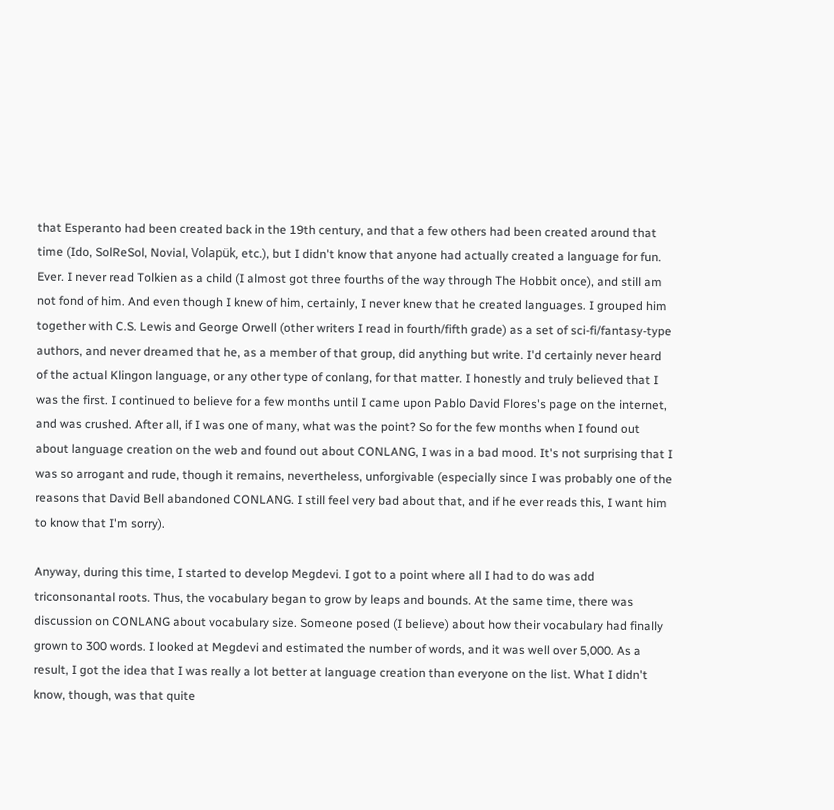that Esperanto had been created back in the 19th century, and that a few others had been created around that time (Ido, SolReSol, Novial, Volapük, etc.), but I didn't know that anyone had actually created a language for fun. Ever. I never read Tolkien as a child (I almost got three fourths of the way through The Hobbit once), and still am not fond of him. And even though I knew of him, certainly, I never knew that he created languages. I grouped him together with C.S. Lewis and George Orwell (other writers I read in fourth/fifth grade) as a set of sci-fi/fantasy-type authors, and never dreamed that he, as a member of that group, did anything but write. I'd certainly never heard of the actual Klingon language, or any other type of conlang, for that matter. I honestly and truly believed that I was the first. I continued to believe for a few months until I came upon Pablo David Flores's page on the internet, and was crushed. After all, if I was one of many, what was the point? So for the few months when I found out about language creation on the web and found out about CONLANG, I was in a bad mood. It's not surprising that I was so arrogant and rude, though it remains, nevertheless, unforgivable (especially since I was probably one of the reasons that David Bell abandoned CONLANG. I still feel very bad about that, and if he ever reads this, I want him to know that I'm sorry).

Anyway, during this time, I started to develop Megdevi. I got to a point where all I had to do was add triconsonantal roots. Thus, the vocabulary began to grow by leaps and bounds. At the same time, there was discussion on CONLANG about vocabulary size. Someone posed (I believe) about how their vocabulary had finally grown to 300 words. I looked at Megdevi and estimated the number of words, and it was well over 5,000. As a result, I got the idea that I was really a lot better at language creation than everyone on the list. What I didn't know, though, was that quite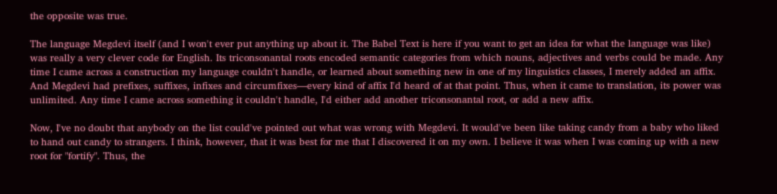the opposite was true.

The language Megdevi itself (and I won't ever put anything up about it. The Babel Text is here if you want to get an idea for what the language was like) was really a very clever code for English. Its triconsonantal roots encoded semantic categories from which nouns, adjectives and verbs could be made. Any time I came across a construction my language couldn't handle, or learned about something new in one of my linguistics classes, I merely added an affix. And Megdevi had prefixes, suffixes, infixes and circumfixes—every kind of affix I'd heard of at that point. Thus, when it came to translation, its power was unlimited. Any time I came across something it couldn't handle, I'd either add another triconsonantal root, or add a new affix.

Now, I've no doubt that anybody on the list could've pointed out what was wrong with Megdevi. It would've been like taking candy from a baby who liked to hand out candy to strangers. I think, however, that it was best for me that I discovered it on my own. I believe it was when I was coming up with a new root for "fortify". Thus, the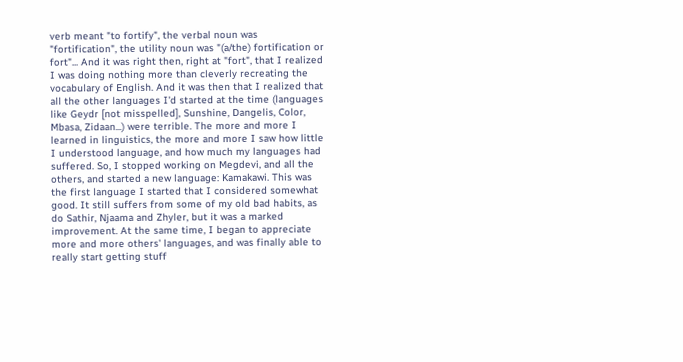verb meant "to fortify", the verbal noun was "fortification", the utility noun was "(a/the) fortification or fort"... And it was right then, right at "fort", that I realized I was doing nothing more than cleverly recreating the vocabulary of English. And it was then that I realized that all the other languages I'd started at the time (languages like Geydr [not misspelled], Sunshine, Dangelis, Color, Mbasa, Zidaan...) were terrible. The more and more I learned in linguistics, the more and more I saw how little I understood language, and how much my languages had suffered. So, I stopped working on Megdevi, and all the others, and started a new language: Kamakawi. This was the first language I started that I considered somewhat good. It still suffers from some of my old bad habits, as do Sathir, Njaama and Zhyler, but it was a marked improvement. At the same time, I began to appreciate more and more others' languages, and was finally able to really start getting stuff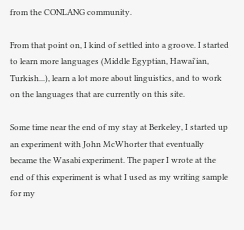from the CONLANG community.

From that point on, I kind of settled into a groove. I started to learn more languages (Middle Egyptian, Hawai'ian, Turkish...), learn a lot more about linguistics, and to work on the languages that are currently on this site.

Some time near the end of my stay at Berkeley, I started up an experiment with John McWhorter that eventually became the Wasabi experiment. The paper I wrote at the end of this experiment is what I used as my writing sample for my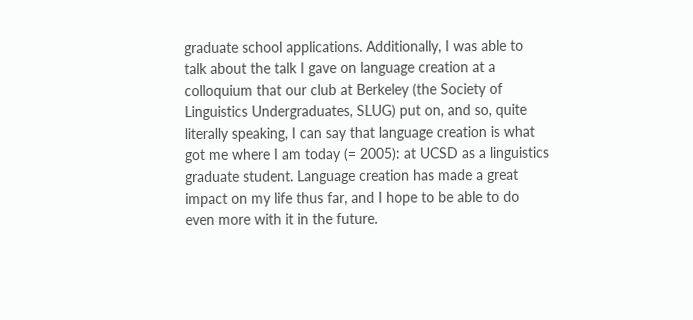graduate school applications. Additionally, I was able to talk about the talk I gave on language creation at a colloquium that our club at Berkeley (the Society of Linguistics Undergraduates, SLUG) put on, and so, quite literally speaking, I can say that language creation is what got me where I am today (= 2005): at UCSD as a linguistics graduate student. Language creation has made a great impact on my life thus far, and I hope to be able to do even more with it in the future.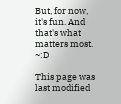But, for now, it's fun. And that's what matters most. ~:D

This page was last modified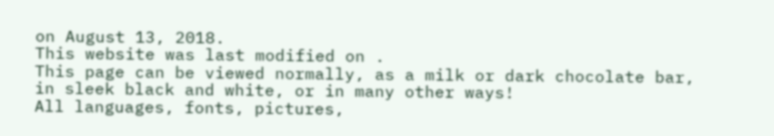on August 13, 2018.
This website was last modified on .
This page can be viewed normally, as a milk or dark chocolate bar, in sleek black and white, or in many other ways!
All languages, fonts, pictures,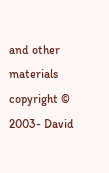and other materials copyright © 2003- David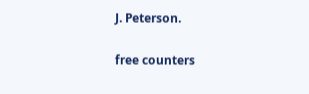J. Peterson.

free counters